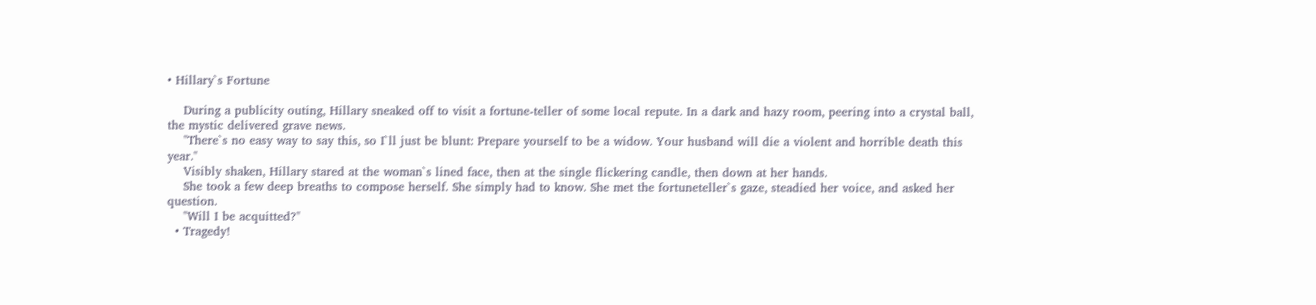• Hillary`s Fortune

    During a publicity outing, Hillary sneaked off to visit a fortune-teller of some local repute. In a dark and hazy room, peering into a crystal ball, the mystic delivered grave news.
    "There`s no easy way to say this, so I`ll just be blunt: Prepare yourself to be a widow. Your husband will die a violent and horrible death this year."
    Visibly shaken, Hillary stared at the woman`s lined face, then at the single flickering candle, then down at her hands.
    She took a few deep breaths to compose herself. She simply had to know. She met the fortuneteller`s gaze, steadied her voice, and asked her question.
    "Will I be acquitted?"
  • Tragedy!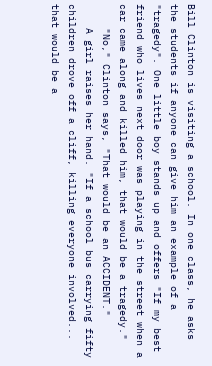Bill Clinton is visiting a school. In one class, he asks the students if anyone can give him an example of a "tragedy". One little boy stands up and offers "If my best friend who lives next door was playing in the street when a car came along and killed him, that would be a tragedy."
    "No," Clinton says, "That would be an ACCIDENT."
    A girl raises her hand. "If a school bus carrying fifty children drove off a cliff, killing everyone involved... that would be a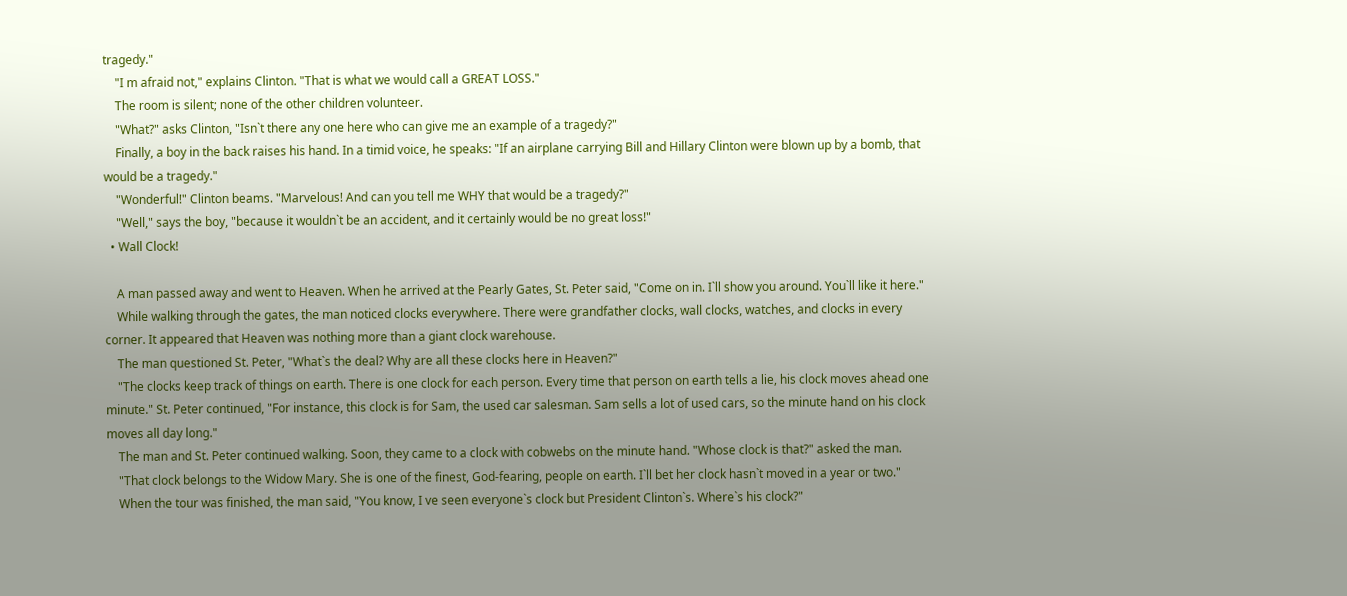tragedy."
    "I m afraid not," explains Clinton. "That is what we would call a GREAT LOSS."
    The room is silent; none of the other children volunteer.
    "What?" asks Clinton, "Isn`t there any one here who can give me an example of a tragedy?"
    Finally, a boy in the back raises his hand. In a timid voice, he speaks: "If an airplane carrying Bill and Hillary Clinton were blown up by a bomb, that would be a tragedy."
    "Wonderful!" Clinton beams. "Marvelous! And can you tell me WHY that would be a tragedy?"
    "Well," says the boy, "because it wouldn`t be an accident, and it certainly would be no great loss!"
  • Wall Clock!

    A man passed away and went to Heaven. When he arrived at the Pearly Gates, St. Peter said, "Come on in. I`ll show you around. You`ll like it here."
    While walking through the gates, the man noticed clocks everywhere. There were grandfather clocks, wall clocks, watches, and clocks in every corner. It appeared that Heaven was nothing more than a giant clock warehouse.
    The man questioned St. Peter, "What`s the deal? Why are all these clocks here in Heaven?"
    "The clocks keep track of things on earth. There is one clock for each person. Every time that person on earth tells a lie, his clock moves ahead one minute." St. Peter continued, "For instance, this clock is for Sam, the used car salesman. Sam sells a lot of used cars, so the minute hand on his clock moves all day long."
    The man and St. Peter continued walking. Soon, they came to a clock with cobwebs on the minute hand. "Whose clock is that?" asked the man.
    "That clock belongs to the Widow Mary. She is one of the finest, God-fearing, people on earth. I`ll bet her clock hasn`t moved in a year or two."
    When the tour was finished, the man said, "You know, I ve seen everyone`s clock but President Clinton`s. Where`s his clock?"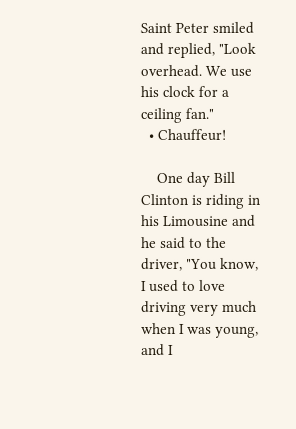Saint Peter smiled and replied, "Look overhead. We use his clock for a ceiling fan."
  • Chauffeur!

    One day Bill Clinton is riding in his Limousine and he said to the driver, "You know, I used to love driving very much when I was young, and I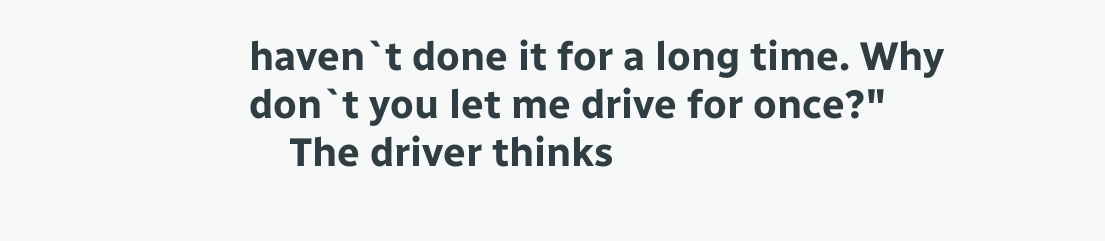haven`t done it for a long time. Why don`t you let me drive for once?"
    The driver thinks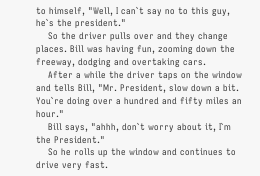to himself, "Well, I can`t say no to this guy, he`s the president."
    So the driver pulls over and they change places. Bill was having fun, zooming down the freeway, dodging and overtaking cars.
    After a while the driver taps on the window and tells Bill, "Mr. President, slow down a bit. You`re doing over a hundred and fifty miles an hour."
    Bill says, "ahhh, don`t worry about it, I`m the President."
    So he rolls up the window and continues to drive very fast.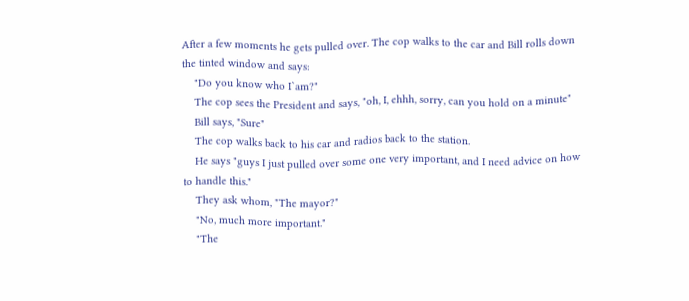After a few moments he gets pulled over. The cop walks to the car and Bill rolls down the tinted window and says:
    "Do you know who I`am?"
    The cop sees the President and says, "oh, I, ehhh, sorry, can you hold on a minute"
    Bill says, "Sure"
    The cop walks back to his car and radios back to the station.
    He says "guys I just pulled over some one very important, and I need advice on how to handle this."
    They ask whom, "The mayor?"
    "No, much more important."
    "The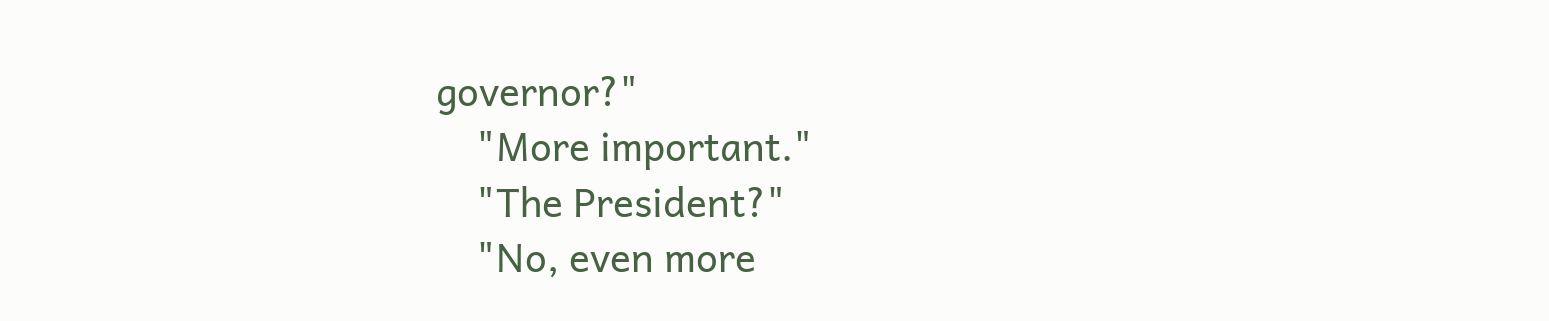governor?"
    "More important."
    "The President?"
    "No, even more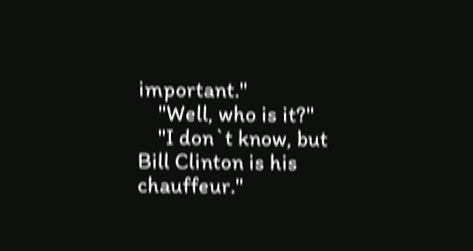important."
    "Well, who is it?"
    "I don`t know, but Bill Clinton is his chauffeur."